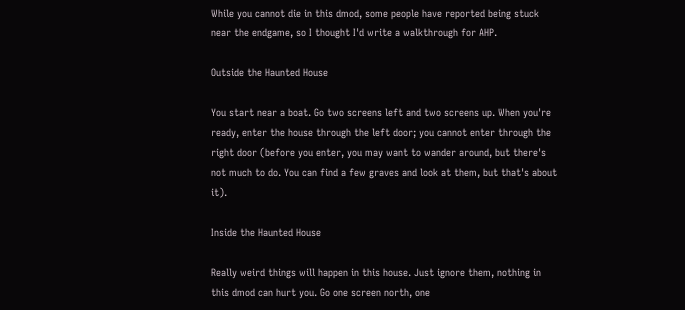While you cannot die in this dmod, some people have reported being stuck near the endgame, so I thought I'd write a walkthrough for AHP.

Outside the Haunted House

You start near a boat. Go two screens left and two screens up. When you're ready, enter the house through the left door; you cannot enter through the right door (before you enter, you may want to wander around, but there's not much to do. You can find a few graves and look at them, but that's about it).

Inside the Haunted House

Really weird things will happen in this house. Just ignore them, nothing in this dmod can hurt you. Go one screen north, one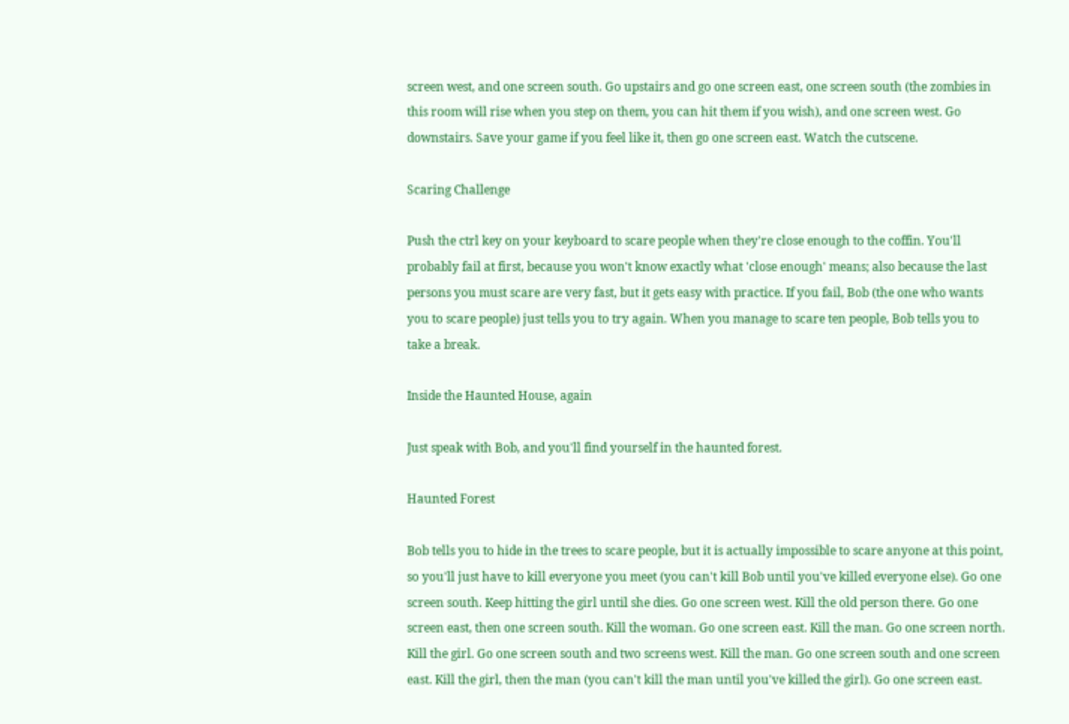screen west, and one screen south. Go upstairs and go one screen east, one screen south (the zombies in this room will rise when you step on them, you can hit them if you wish), and one screen west. Go downstairs. Save your game if you feel like it, then go one screen east. Watch the cutscene.

Scaring Challenge

Push the ctrl key on your keyboard to scare people when they're close enough to the coffin. You'll probably fail at first, because you won't know exactly what 'close enough' means; also because the last persons you must scare are very fast, but it gets easy with practice. If you fail, Bob (the one who wants you to scare people) just tells you to try again. When you manage to scare ten people, Bob tells you to take a break.

Inside the Haunted House, again

Just speak with Bob, and you'll find yourself in the haunted forest.

Haunted Forest

Bob tells you to hide in the trees to scare people, but it is actually impossible to scare anyone at this point, so you'll just have to kill everyone you meet (you can't kill Bob until you've killed everyone else). Go one screen south. Keep hitting the girl until she dies. Go one screen west. Kill the old person there. Go one screen east, then one screen south. Kill the woman. Go one screen east. Kill the man. Go one screen north. Kill the girl. Go one screen south and two screens west. Kill the man. Go one screen south and one screen east. Kill the girl, then the man (you can't kill the man until you've killed the girl). Go one screen east.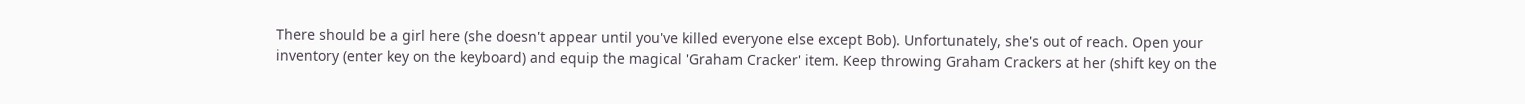There should be a girl here (she doesn't appear until you've killed everyone else except Bob). Unfortunately, she's out of reach. Open your inventory (enter key on the keyboard) and equip the magical 'Graham Cracker' item. Keep throwing Graham Crackers at her (shift key on the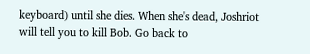keyboard) until she dies. When she's dead, Joshriot will tell you to kill Bob. Go back to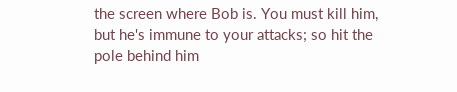the screen where Bob is. You must kill him, but he's immune to your attacks; so hit the pole behind him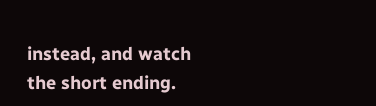instead, and watch the short ending.